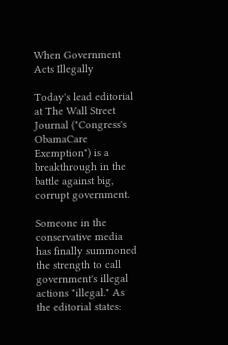When Government Acts Illegally

Today's lead editorial at The Wall Street Journal ("Congress's ObamaCare Exemption") is a breakthrough in the battle against big, corrupt government.

Someone in the conservative media has finally summoned the strength to call government's illegal actions "illegal." As the editorial states: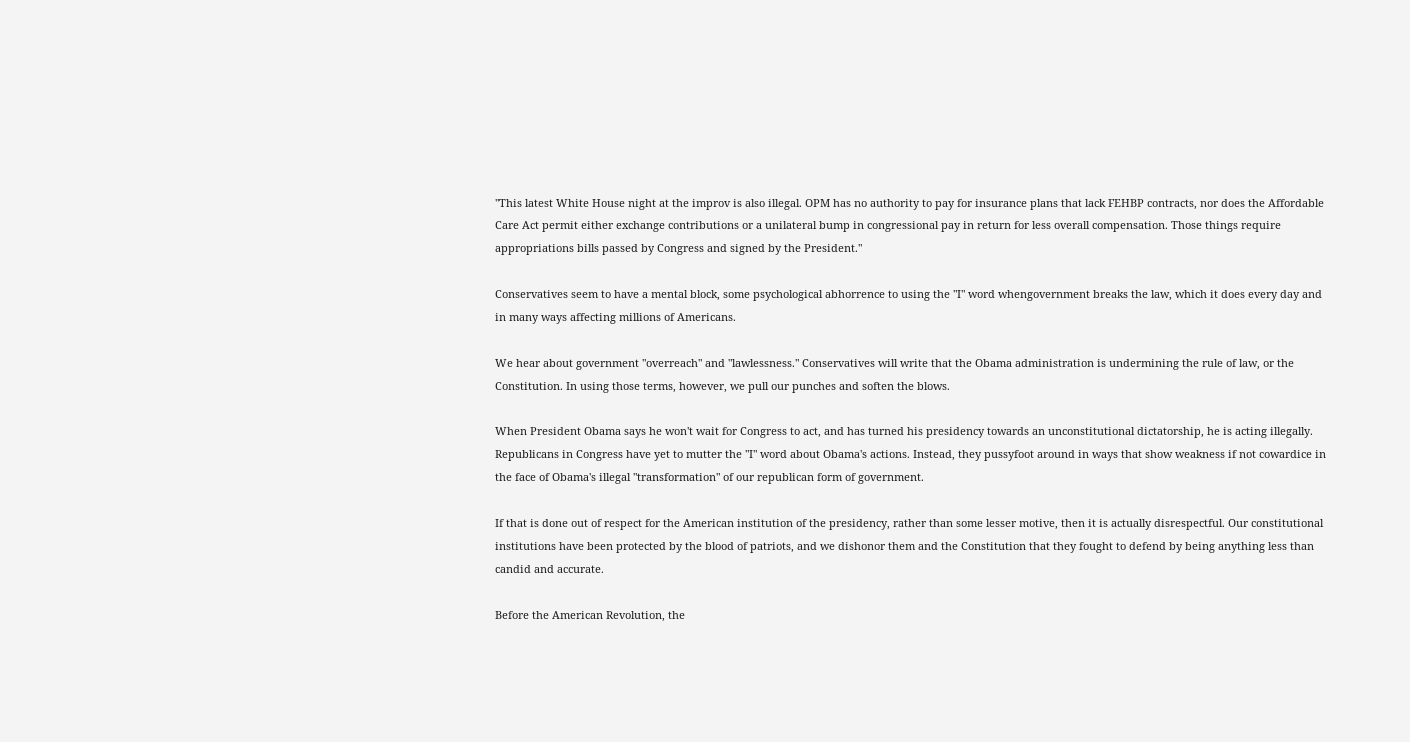"This latest White House night at the improv is also illegal. OPM has no authority to pay for insurance plans that lack FEHBP contracts, nor does the Affordable Care Act permit either exchange contributions or a unilateral bump in congressional pay in return for less overall compensation. Those things require appropriations bills passed by Congress and signed by the President."

Conservatives seem to have a mental block, some psychological abhorrence to using the "I" word whengovernment breaks the law, which it does every day and in many ways affecting millions of Americans.

We hear about government "overreach" and "lawlessness." Conservatives will write that the Obama administration is undermining the rule of law, or the Constitution. In using those terms, however, we pull our punches and soften the blows.

When President Obama says he won't wait for Congress to act, and has turned his presidency towards an unconstitutional dictatorship, he is acting illegally. Republicans in Congress have yet to mutter the "I" word about Obama's actions. Instead, they pussyfoot around in ways that show weakness if not cowardice in the face of Obama's illegal "transformation" of our republican form of government.

If that is done out of respect for the American institution of the presidency, rather than some lesser motive, then it is actually disrespectful. Our constitutional institutions have been protected by the blood of patriots, and we dishonor them and the Constitution that they fought to defend by being anything less than candid and accurate.

Before the American Revolution, the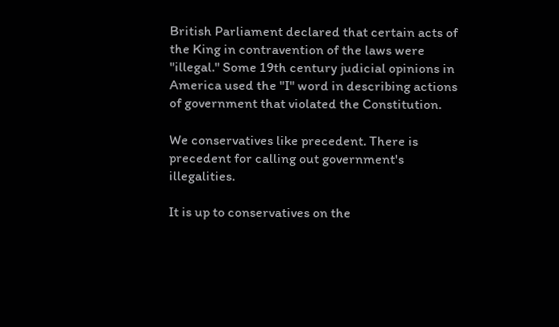British Parliament declared that certain acts of the King in contravention of the laws were "illegal." Some 19th century judicial opinions in America used the "I" word in describing actions of government that violated the Constitution.

We conservatives like precedent. There is precedent for calling out government's illegalities.

It is up to conservatives on the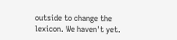outside to change the lexicon. We haven't yet.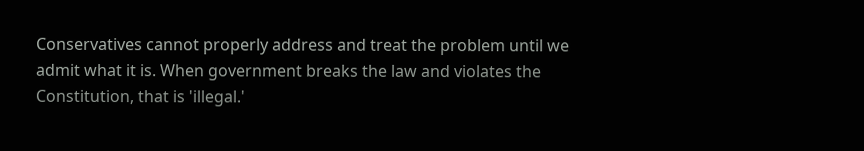Conservatives cannot properly address and treat the problem until we admit what it is. When government breaks the law and violates the Constitution, that is 'illegal.'